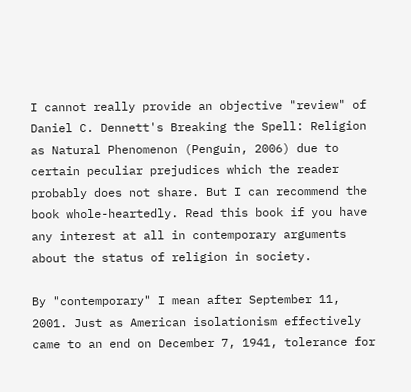I cannot really provide an objective "review" of Daniel C. Dennett's Breaking the Spell: Religion as Natural Phenomenon (Penguin, 2006) due to certain peculiar prejudices which the reader probably does not share. But I can recommend the book whole-heartedly. Read this book if you have any interest at all in contemporary arguments about the status of religion in society.

By "contemporary" I mean after September 11, 2001. Just as American isolationism effectively came to an end on December 7, 1941, tolerance for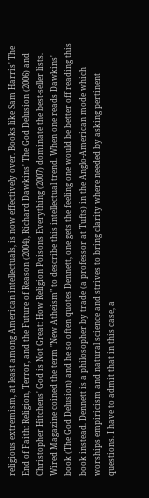religious extremism, at least among American intellectuals, is now effectively over. Books like Sam Harris' The End of Faith: Religion, Terror, and the Future of Reason (2004), Richard Dawkins' The God Delusion (2006) and Christopher Hitchens' God is Not Great: How Religion Poisons Everything (2007) dominate the best-seller lists. Wired Magazine coined the term "New Atheism" to describe this intellectual trend. When one reads Dawkins' book (The God Delusion) and he so often quotes Dennett, one gets the feeling one would be better off reading this book instead. Dennett is a philosopher by trade (a professor at Tufts) in the Anglo-American mode which worships empiricism and natural science and strives to bring clarity where needed by asking pertinent questions. I have to admit that in this case, a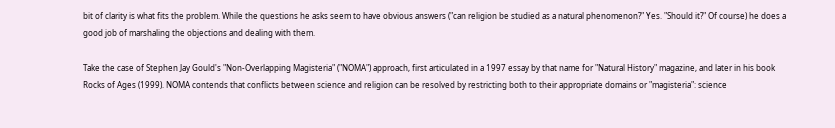bit of clarity is what fits the problem. While the questions he asks seem to have obvious answers ("can religion be studied as a natural phenomenon?" Yes. "Should it?" Of course) he does a good job of marshaling the objections and dealing with them.

Take the case of Stephen Jay Gould's "Non-Overlapping Magisteria" ("NOMA") approach, first articulated in a 1997 essay by that name for "Natural History" magazine, and later in his book Rocks of Ages (1999). NOMA contends that conflicts between science and religion can be resolved by restricting both to their appropriate domains or "magisteria": science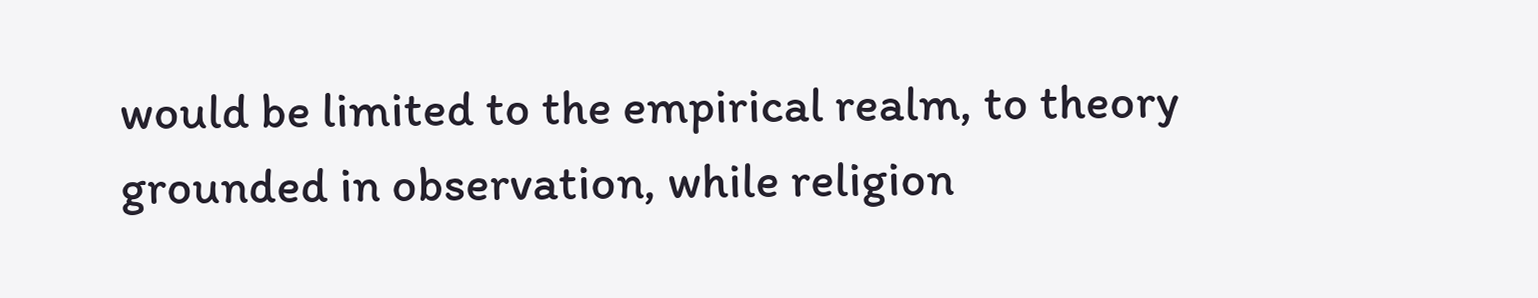would be limited to the empirical realm, to theory grounded in observation, while religion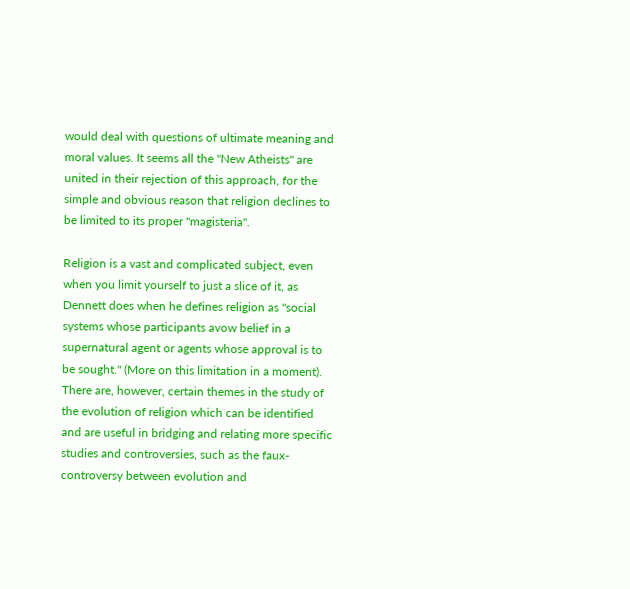would deal with questions of ultimate meaning and moral values. It seems all the "New Atheists" are united in their rejection of this approach, for the simple and obvious reason that religion declines to be limited to its proper "magisteria".

Religion is a vast and complicated subject, even when you limit yourself to just a slice of it, as Dennett does when he defines religion as "social systems whose participants avow belief in a supernatural agent or agents whose approval is to be sought." (More on this limitation in a moment). There are, however, certain themes in the study of the evolution of religion which can be identified and are useful in bridging and relating more specific studies and controversies, such as the faux-controversy between evolution and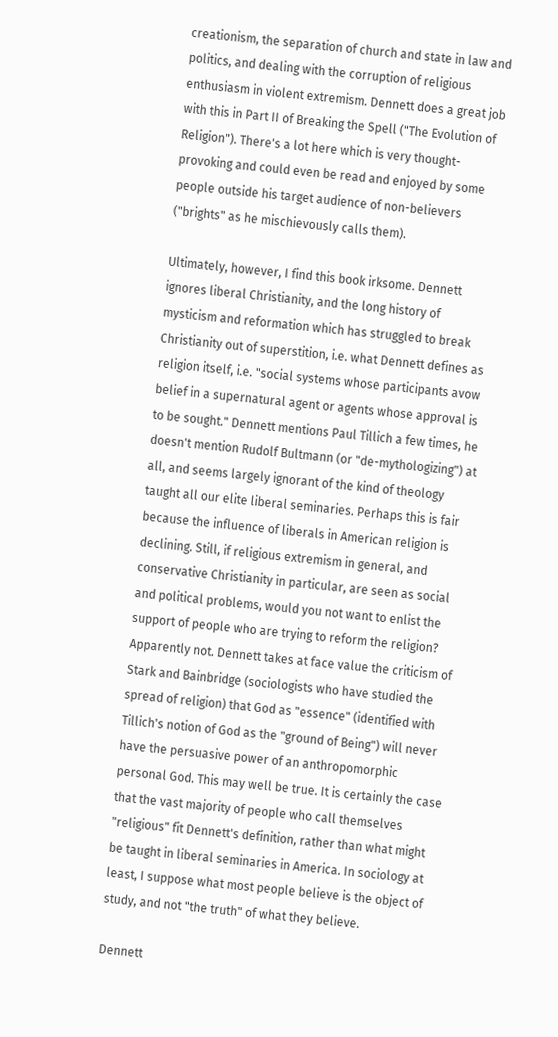creationism, the separation of church and state in law and politics, and dealing with the corruption of religious enthusiasm in violent extremism. Dennett does a great job with this in Part II of Breaking the Spell ("The Evolution of Religion"). There's a lot here which is very thought-provoking and could even be read and enjoyed by some people outside his target audience of non-believers ("brights" as he mischievously calls them).

Ultimately, however, I find this book irksome. Dennett ignores liberal Christianity, and the long history of mysticism and reformation which has struggled to break Christianity out of superstition, i.e. what Dennett defines as religion itself, i.e. "social systems whose participants avow belief in a supernatural agent or agents whose approval is to be sought." Dennett mentions Paul Tillich a few times, he doesn't mention Rudolf Bultmann (or "de-mythologizing") at all, and seems largely ignorant of the kind of theology taught all our elite liberal seminaries. Perhaps this is fair because the influence of liberals in American religion is declining. Still, if religious extremism in general, and conservative Christianity in particular, are seen as social and political problems, would you not want to enlist the support of people who are trying to reform the religion? Apparently not. Dennett takes at face value the criticism of Stark and Bainbridge (sociologists who have studied the spread of religion) that God as "essence" (identified with Tillich's notion of God as the "ground of Being") will never have the persuasive power of an anthropomorphic personal God. This may well be true. It is certainly the case that the vast majority of people who call themselves "religious" fit Dennett's definition, rather than what might be taught in liberal seminaries in America. In sociology at least, I suppose what most people believe is the object of study, and not "the truth" of what they believe.

Dennett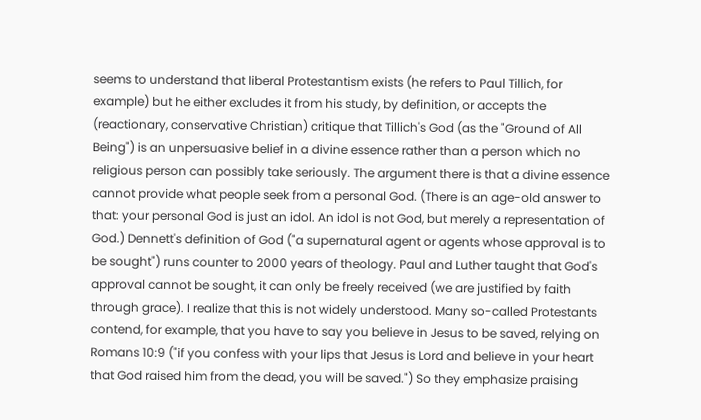seems to understand that liberal Protestantism exists (he refers to Paul Tillich, for example) but he either excludes it from his study, by definition, or accepts the (reactionary, conservative Christian) critique that Tillich's God (as the "Ground of All Being") is an unpersuasive belief in a divine essence rather than a person which no religious person can possibly take seriously. The argument there is that a divine essence cannot provide what people seek from a personal God. (There is an age-old answer to that: your personal God is just an idol. An idol is not God, but merely a representation of God.) Dennett's definition of God ("a supernatural agent or agents whose approval is to be sought") runs counter to 2000 years of theology. Paul and Luther taught that God's approval cannot be sought, it can only be freely received (we are justified by faith through grace). I realize that this is not widely understood. Many so-called Protestants contend, for example, that you have to say you believe in Jesus to be saved, relying on Romans 10:9 ("if you confess with your lips that Jesus is Lord and believe in your heart that God raised him from the dead, you will be saved.") So they emphasize praising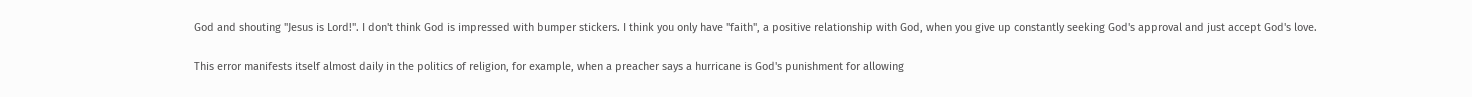God and shouting "Jesus is Lord!". I don't think God is impressed with bumper stickers. I think you only have "faith", a positive relationship with God, when you give up constantly seeking God's approval and just accept God's love.

This error manifests itself almost daily in the politics of religion, for example, when a preacher says a hurricane is God's punishment for allowing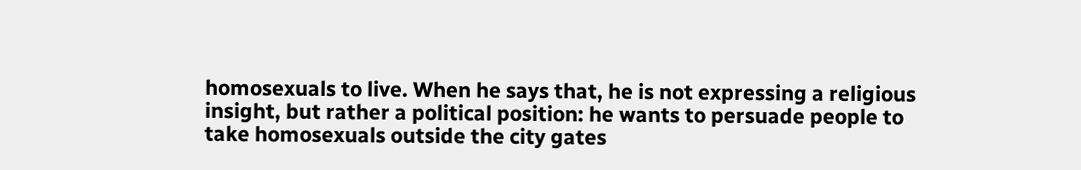homosexuals to live. When he says that, he is not expressing a religious insight, but rather a political position: he wants to persuade people to take homosexuals outside the city gates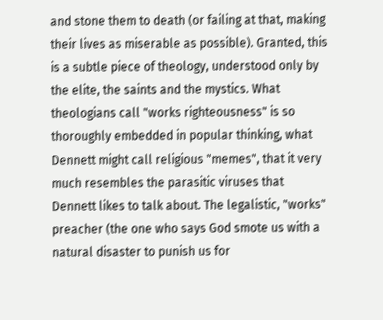and stone them to death (or failing at that, making their lives as miserable as possible). Granted, this is a subtle piece of theology, understood only by the elite, the saints and the mystics. What theologians call "works righteousness" is so thoroughly embedded in popular thinking, what Dennett might call religious "memes", that it very much resembles the parasitic viruses that Dennett likes to talk about. The legalistic, "works" preacher (the one who says God smote us with a natural disaster to punish us for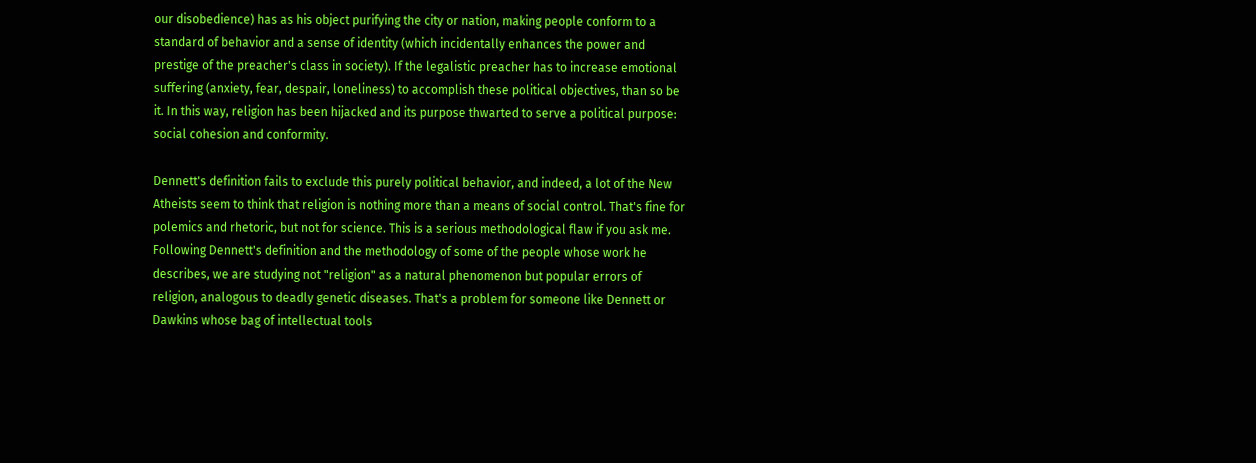our disobedience) has as his object purifying the city or nation, making people conform to a standard of behavior and a sense of identity (which incidentally enhances the power and prestige of the preacher's class in society). If the legalistic preacher has to increase emotional suffering (anxiety, fear, despair, loneliness) to accomplish these political objectives, than so be it. In this way, religion has been hijacked and its purpose thwarted to serve a political purpose: social cohesion and conformity.

Dennett's definition fails to exclude this purely political behavior, and indeed, a lot of the New Atheists seem to think that religion is nothing more than a means of social control. That's fine for polemics and rhetoric, but not for science. This is a serious methodological flaw if you ask me. Following Dennett's definition and the methodology of some of the people whose work he describes, we are studying not "religion" as a natural phenomenon but popular errors of religion, analogous to deadly genetic diseases. That's a problem for someone like Dennett or Dawkins whose bag of intellectual tools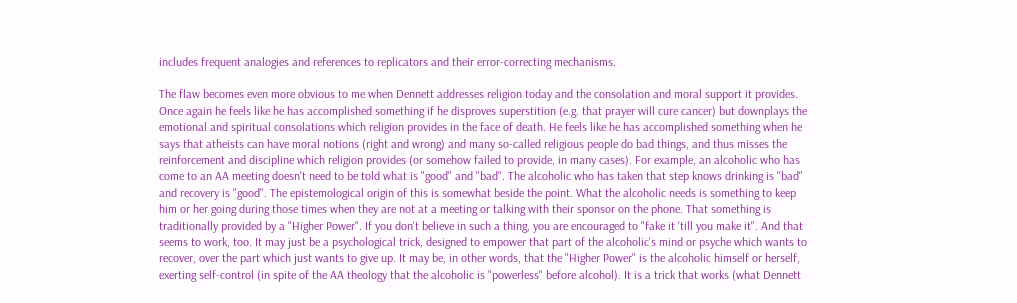includes frequent analogies and references to replicators and their error-correcting mechanisms.

The flaw becomes even more obvious to me when Dennett addresses religion today and the consolation and moral support it provides. Once again he feels like he has accomplished something if he disproves superstition (e.g. that prayer will cure cancer) but downplays the emotional and spiritual consolations which religion provides in the face of death. He feels like he has accomplished something when he says that atheists can have moral notions (right and wrong) and many so-called religious people do bad things, and thus misses the reinforcement and discipline which religion provides (or somehow failed to provide, in many cases). For example, an alcoholic who has come to an AA meeting doesn't need to be told what is "good" and "bad". The alcoholic who has taken that step knows drinking is "bad" and recovery is "good". The epistemological origin of this is somewhat beside the point. What the alcoholic needs is something to keep him or her going during those times when they are not at a meeting or talking with their sponsor on the phone. That something is traditionally provided by a "Higher Power". If you don't believe in such a thing, you are encouraged to "fake it 'till you make it". And that seems to work, too. It may just be a psychological trick, designed to empower that part of the alcoholic's mind or psyche which wants to recover, over the part which just wants to give up. It may be, in other words, that the "Higher Power" is the alcoholic himself or herself, exerting self-control (in spite of the AA theology that the alcoholic is "powerless" before alcohol). It is a trick that works (what Dennett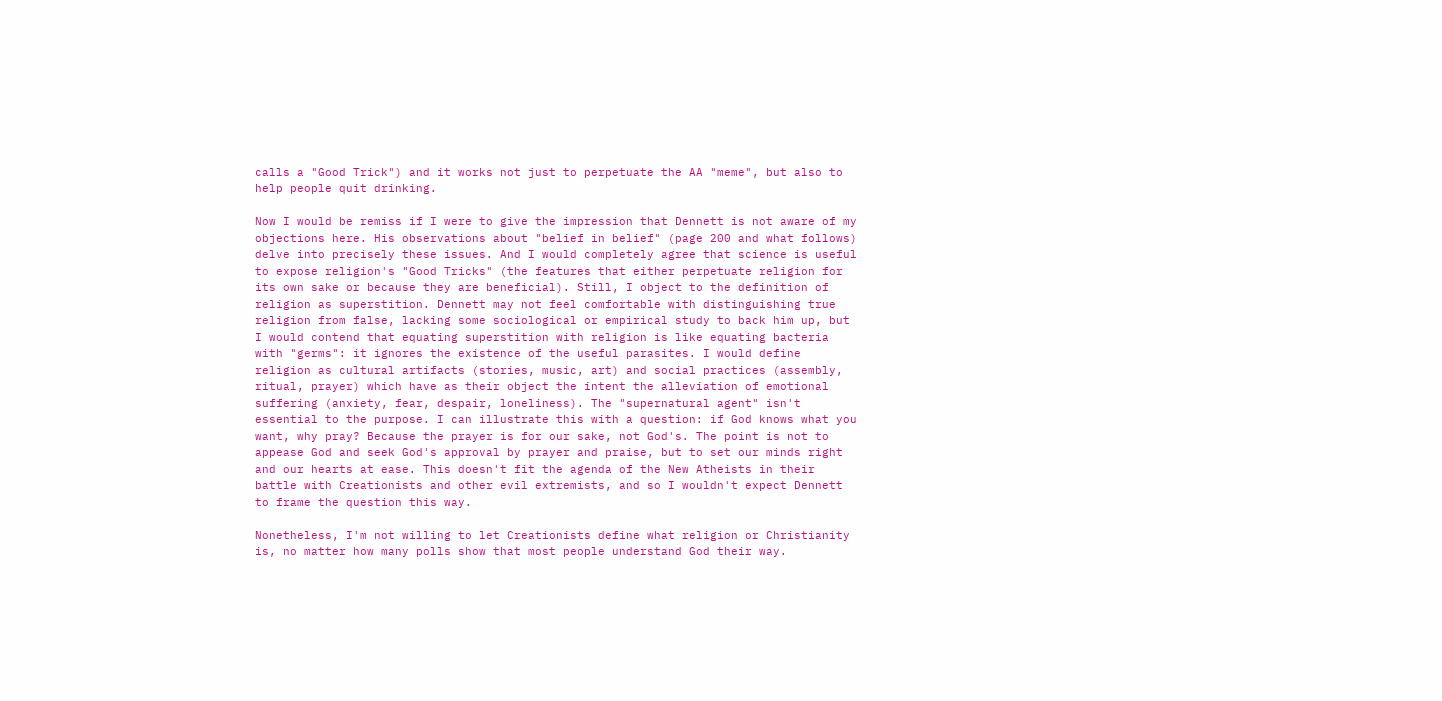calls a "Good Trick") and it works not just to perpetuate the AA "meme", but also to help people quit drinking.

Now I would be remiss if I were to give the impression that Dennett is not aware of my objections here. His observations about "belief in belief" (page 200 and what follows) delve into precisely these issues. And I would completely agree that science is useful to expose religion's "Good Tricks" (the features that either perpetuate religion for its own sake or because they are beneficial). Still, I object to the definition of religion as superstition. Dennett may not feel comfortable with distinguishing true religion from false, lacking some sociological or empirical study to back him up, but I would contend that equating superstition with religion is like equating bacteria with "germs": it ignores the existence of the useful parasites. I would define religion as cultural artifacts (stories, music, art) and social practices (assembly, ritual, prayer) which have as their object the intent the alleviation of emotional suffering (anxiety, fear, despair, loneliness). The "supernatural agent" isn't essential to the purpose. I can illustrate this with a question: if God knows what you want, why pray? Because the prayer is for our sake, not God's. The point is not to appease God and seek God's approval by prayer and praise, but to set our minds right and our hearts at ease. This doesn't fit the agenda of the New Atheists in their battle with Creationists and other evil extremists, and so I wouldn't expect Dennett to frame the question this way.

Nonetheless, I'm not willing to let Creationists define what religion or Christianity is, no matter how many polls show that most people understand God their way.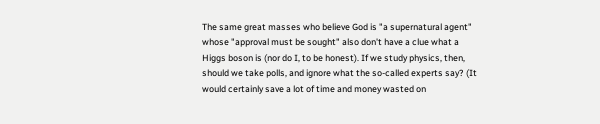The same great masses who believe God is "a supernatural agent" whose "approval must be sought" also don't have a clue what a Higgs boson is (nor do I, to be honest). If we study physics, then, should we take polls, and ignore what the so-called experts say? (It would certainly save a lot of time and money wasted on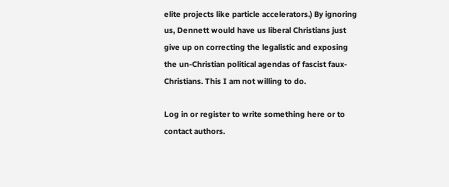elite projects like particle accelerators.) By ignoring us, Dennett would have us liberal Christians just give up on correcting the legalistic and exposing the un-Christian political agendas of fascist faux-Christians. This I am not willing to do.

Log in or register to write something here or to contact authors.